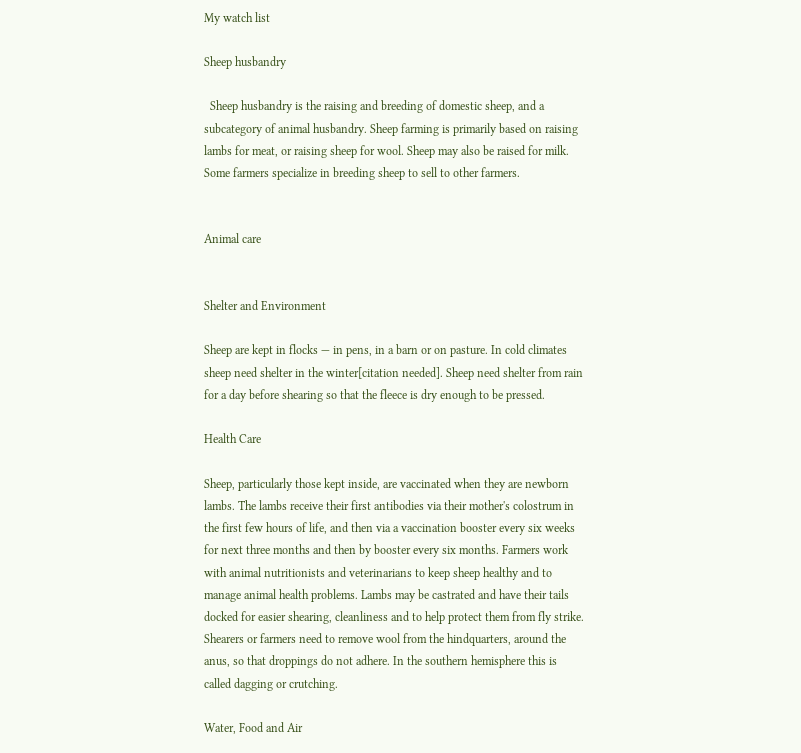My watch list

Sheep husbandry

  Sheep husbandry is the raising and breeding of domestic sheep, and a subcategory of animal husbandry. Sheep farming is primarily based on raising lambs for meat, or raising sheep for wool. Sheep may also be raised for milk. Some farmers specialize in breeding sheep to sell to other farmers.


Animal care


Shelter and Environment

Sheep are kept in flocks — in pens, in a barn or on pasture. In cold climates sheep need shelter in the winter[citation needed]. Sheep need shelter from rain for a day before shearing so that the fleece is dry enough to be pressed.

Health Care

Sheep, particularly those kept inside, are vaccinated when they are newborn lambs. The lambs receive their first antibodies via their mother's colostrum in the first few hours of life, and then via a vaccination booster every six weeks for next three months and then by booster every six months. Farmers work with animal nutritionists and veterinarians to keep sheep healthy and to manage animal health problems. Lambs may be castrated and have their tails docked for easier shearing, cleanliness and to help protect them from fly strike. Shearers or farmers need to remove wool from the hindquarters, around the anus, so that droppings do not adhere. In the southern hemisphere this is called dagging or crutching.

Water, Food and Air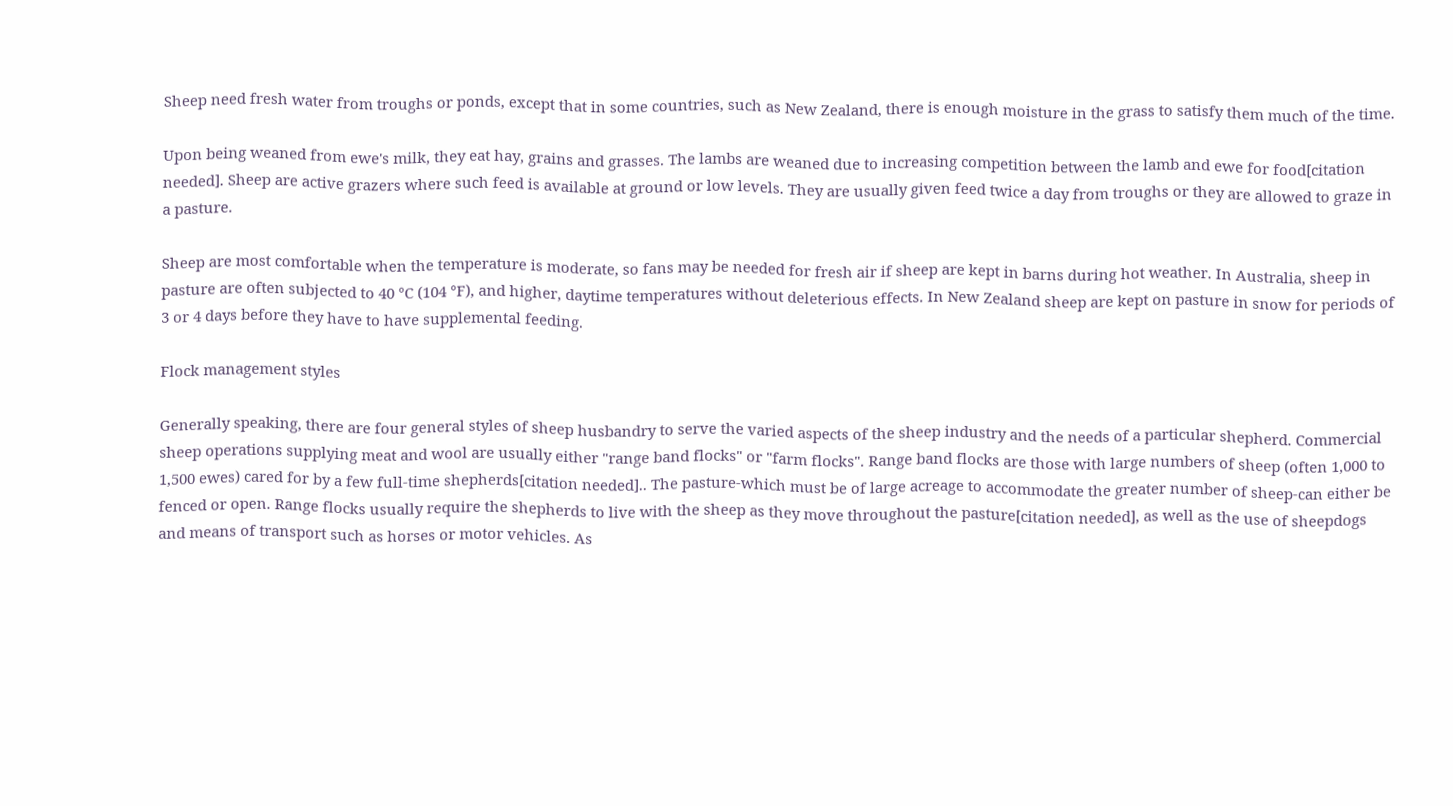Sheep need fresh water from troughs or ponds, except that in some countries, such as New Zealand, there is enough moisture in the grass to satisfy them much of the time.

Upon being weaned from ewe's milk, they eat hay, grains and grasses. The lambs are weaned due to increasing competition between the lamb and ewe for food[citation needed]. Sheep are active grazers where such feed is available at ground or low levels. They are usually given feed twice a day from troughs or they are allowed to graze in a pasture.

Sheep are most comfortable when the temperature is moderate, so fans may be needed for fresh air if sheep are kept in barns during hot weather. In Australia, sheep in pasture are often subjected to 40 °C (104 °F), and higher, daytime temperatures without deleterious effects. In New Zealand sheep are kept on pasture in snow for periods of 3 or 4 days before they have to have supplemental feeding.

Flock management styles

Generally speaking, there are four general styles of sheep husbandry to serve the varied aspects of the sheep industry and the needs of a particular shepherd. Commercial sheep operations supplying meat and wool are usually either "range band flocks" or "farm flocks". Range band flocks are those with large numbers of sheep (often 1,000 to 1,500 ewes) cared for by a few full-time shepherds[citation needed].. The pasture-which must be of large acreage to accommodate the greater number of sheep-can either be fenced or open. Range flocks usually require the shepherds to live with the sheep as they move throughout the pasture[citation needed], as well as the use of sheepdogs and means of transport such as horses or motor vehicles. As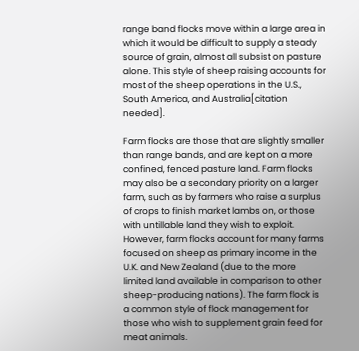range band flocks move within a large area in which it would be difficult to supply a steady source of grain, almost all subsist on pasture alone. This style of sheep raising accounts for most of the sheep operations in the U.S., South America, and Australia[citation needed].

Farm flocks are those that are slightly smaller than range bands, and are kept on a more confined, fenced pasture land. Farm flocks may also be a secondary priority on a larger farm, such as by farmers who raise a surplus of crops to finish market lambs on, or those with untillable land they wish to exploit. However, farm flocks account for many farms focused on sheep as primary income in the U.K. and New Zealand (due to the more limited land available in comparison to other sheep-producing nations). The farm flock is a common style of flock management for those who wish to supplement grain feed for meat animals.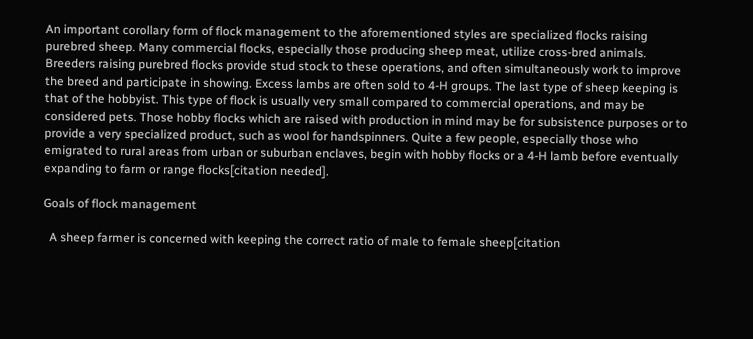An important corollary form of flock management to the aforementioned styles are specialized flocks raising purebred sheep. Many commercial flocks, especially those producing sheep meat, utilize cross-bred animals. Breeders raising purebred flocks provide stud stock to these operations, and often simultaneously work to improve the breed and participate in showing. Excess lambs are often sold to 4-H groups. The last type of sheep keeping is that of the hobbyist. This type of flock is usually very small compared to commercial operations, and may be considered pets. Those hobby flocks which are raised with production in mind may be for subsistence purposes or to provide a very specialized product, such as wool for handspinners. Quite a few people, especially those who emigrated to rural areas from urban or suburban enclaves, begin with hobby flocks or a 4-H lamb before eventually expanding to farm or range flocks[citation needed].

Goals of flock management

  A sheep farmer is concerned with keeping the correct ratio of male to female sheep[citation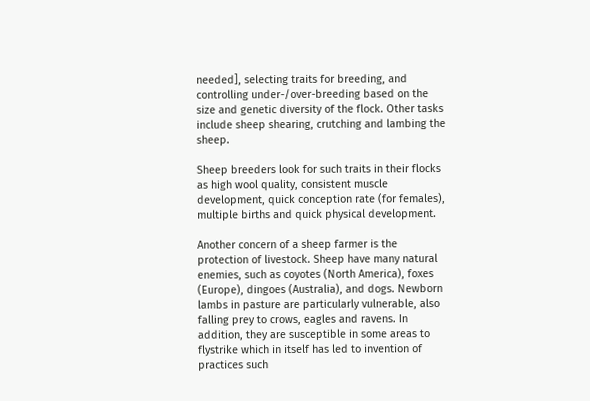needed], selecting traits for breeding, and controlling under-/over-breeding based on the size and genetic diversity of the flock. Other tasks include sheep shearing, crutching and lambing the sheep.

Sheep breeders look for such traits in their flocks as high wool quality, consistent muscle development, quick conception rate (for females), multiple births and quick physical development.

Another concern of a sheep farmer is the protection of livestock. Sheep have many natural enemies, such as coyotes (North America), foxes (Europe), dingoes (Australia), and dogs. Newborn lambs in pasture are particularly vulnerable, also falling prey to crows, eagles and ravens. In addition, they are susceptible in some areas to flystrike which in itself has led to invention of practices such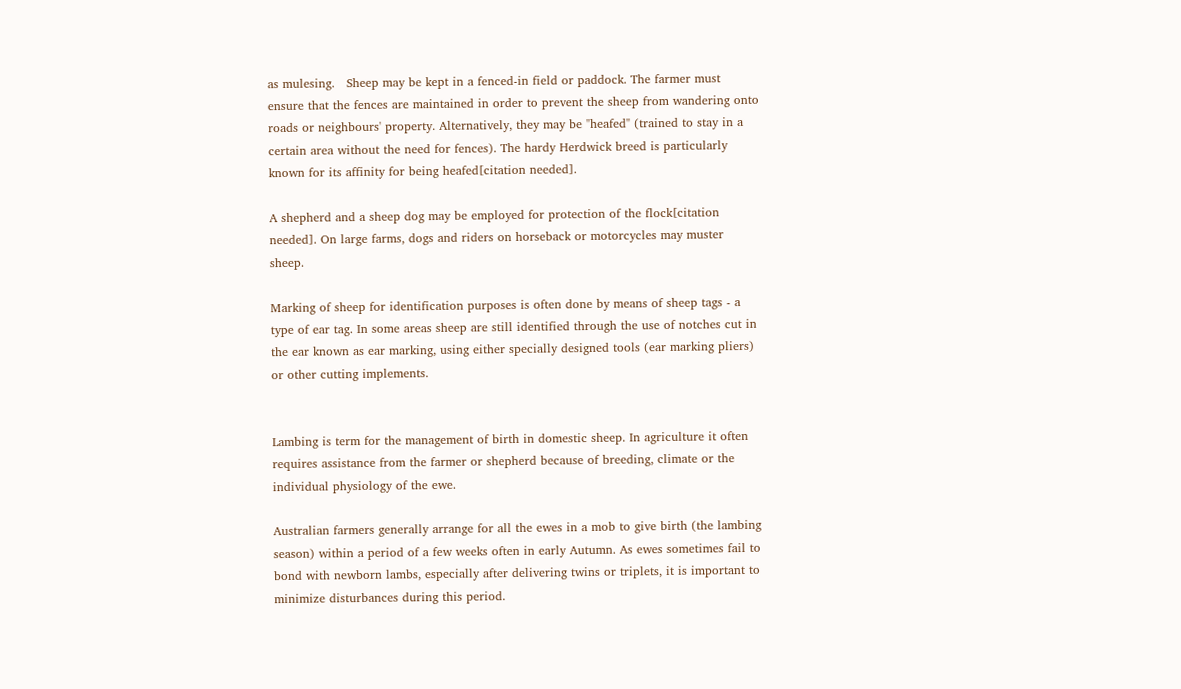as mulesing.   Sheep may be kept in a fenced-in field or paddock. The farmer must ensure that the fences are maintained in order to prevent the sheep from wandering onto roads or neighbours' property. Alternatively, they may be "heafed" (trained to stay in a certain area without the need for fences). The hardy Herdwick breed is particularly known for its affinity for being heafed[citation needed].

A shepherd and a sheep dog may be employed for protection of the flock[citation needed]. On large farms, dogs and riders on horseback or motorcycles may muster sheep.

Marking of sheep for identification purposes is often done by means of sheep tags - a type of ear tag. In some areas sheep are still identified through the use of notches cut in the ear known as ear marking, using either specially designed tools (ear marking pliers) or other cutting implements.


Lambing is term for the management of birth in domestic sheep. In agriculture it often requires assistance from the farmer or shepherd because of breeding, climate or the individual physiology of the ewe.

Australian farmers generally arrange for all the ewes in a mob to give birth (the lambing season) within a period of a few weeks often in early Autumn. As ewes sometimes fail to bond with newborn lambs, especially after delivering twins or triplets, it is important to minimize disturbances during this period.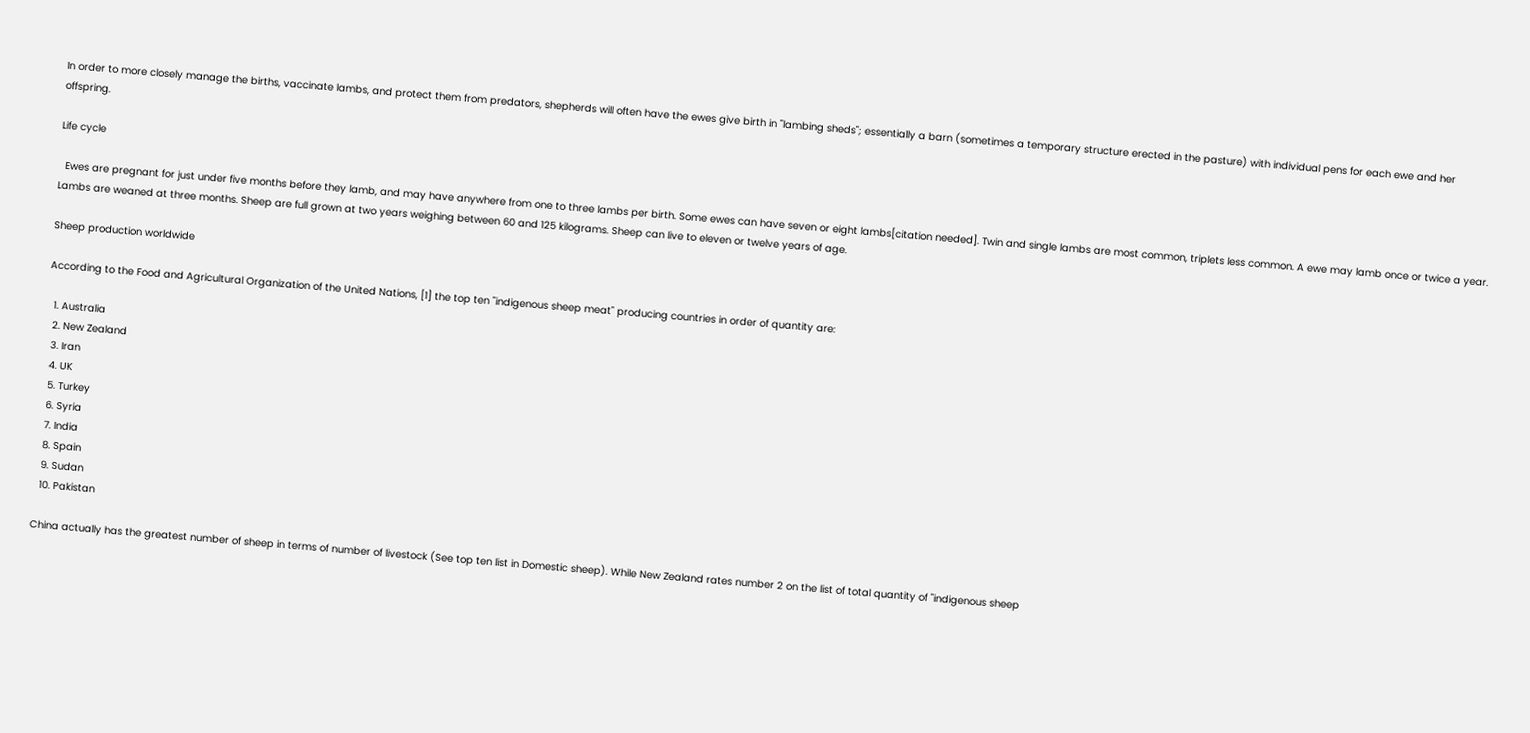In order to more closely manage the births, vaccinate lambs, and protect them from predators, shepherds will often have the ewes give birth in "lambing sheds"; essentially a barn (sometimes a temporary structure erected in the pasture) with individual pens for each ewe and her offspring.

Life cycle

  Ewes are pregnant for just under five months before they lamb, and may have anywhere from one to three lambs per birth. Some ewes can have seven or eight lambs[citation needed]. Twin and single lambs are most common, triplets less common. A ewe may lamb once or twice a year. Lambs are weaned at three months. Sheep are full grown at two years weighing between 60 and 125 kilograms. Sheep can live to eleven or twelve years of age.

Sheep production worldwide

According to the Food and Agricultural Organization of the United Nations, [1] the top ten "indigenous sheep meat" producing countries in order of quantity are:

  1. Australia
  2. New Zealand
  3. Iran
  4. UK
  5. Turkey
  6. Syria
  7. India
  8. Spain
  9. Sudan
  10. Pakistan

China actually has the greatest number of sheep in terms of number of livestock (See top ten list in Domestic sheep). While New Zealand rates number 2 on the list of total quantity of "indigenous sheep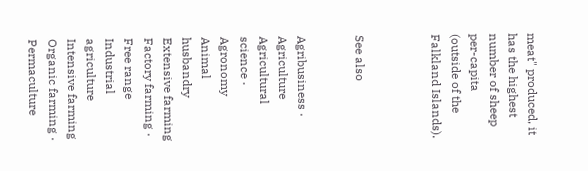meat" produced, it has the highest number of sheep per-capita (outside of the Falkland Islands).



See also


Agribusiness · Agriculture
Agricultural science · Agronomy
Animal husbandry
Extensive farming
Factory farming · Free range
Industrial agriculture
Intensive farming
Organic farming · Permaculture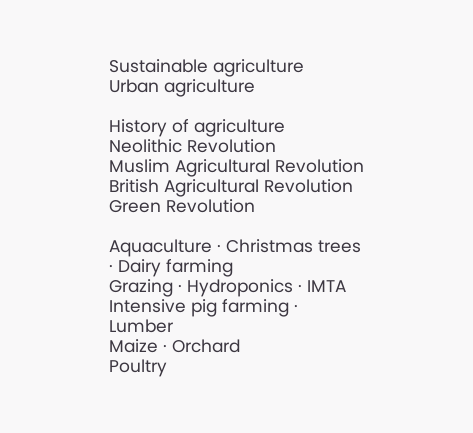Sustainable agriculture
Urban agriculture

History of agriculture
Neolithic Revolution
Muslim Agricultural Revolution
British Agricultural Revolution
Green Revolution

Aquaculture · Christmas trees · Dairy farming
Grazing · Hydroponics · IMTA
Intensive pig farming · Lumber
Maize · Orchard
Poultry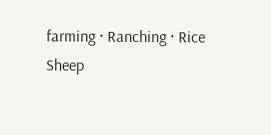farming · Ranching · Rice
Sheep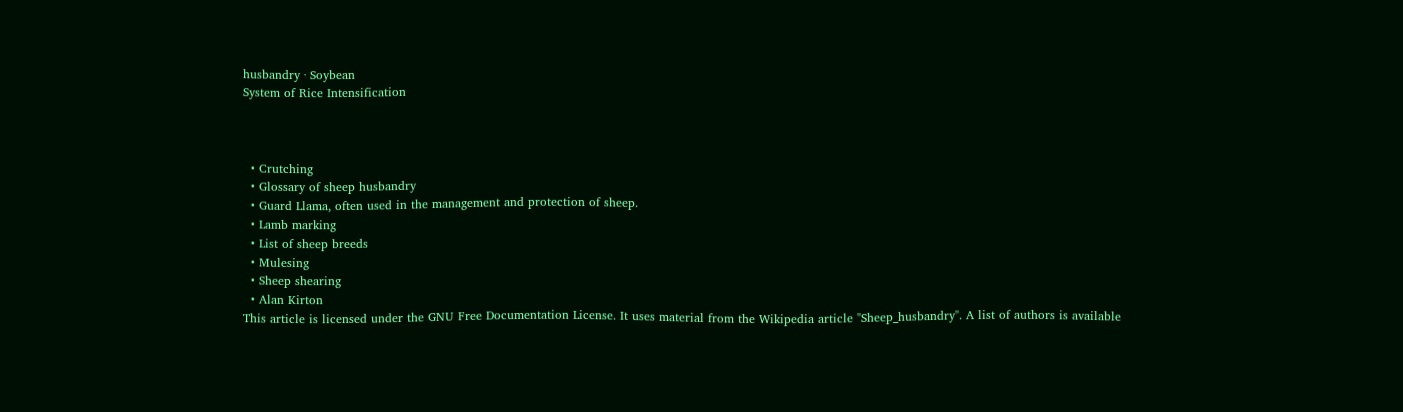husbandry · Soybean
System of Rice Intensification



  • Crutching
  • Glossary of sheep husbandry
  • Guard Llama, often used in the management and protection of sheep.
  • Lamb marking
  • List of sheep breeds
  • Mulesing
  • Sheep shearing
  • Alan Kirton
This article is licensed under the GNU Free Documentation License. It uses material from the Wikipedia article "Sheep_husbandry". A list of authors is available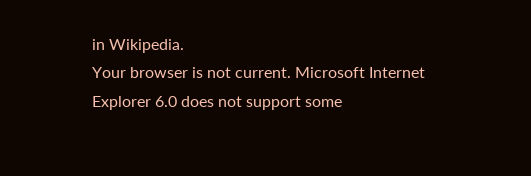in Wikipedia.
Your browser is not current. Microsoft Internet Explorer 6.0 does not support some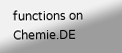functions on Chemie.DE